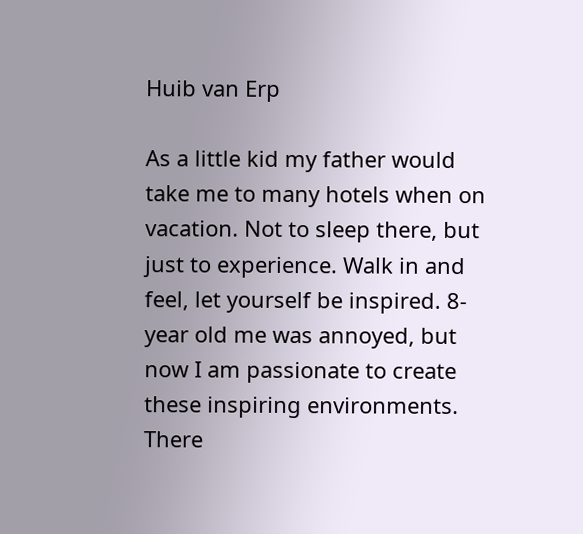Huib van Erp

As a little kid my father would take me to many hotels when on vacation. Not to sleep there, but just to experience. Walk in and feel, let yourself be inspired. 8-year old me was annoyed, but now I am passionate to create these inspiring environments. There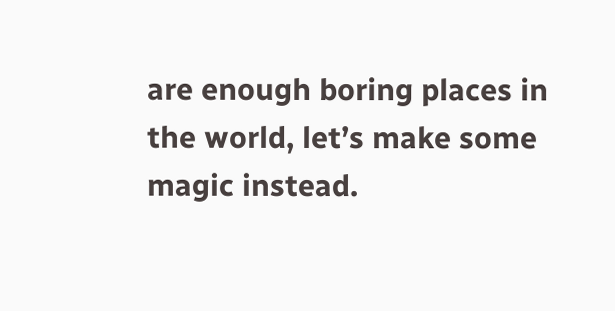are enough boring places in the world, let’s make some magic instead.